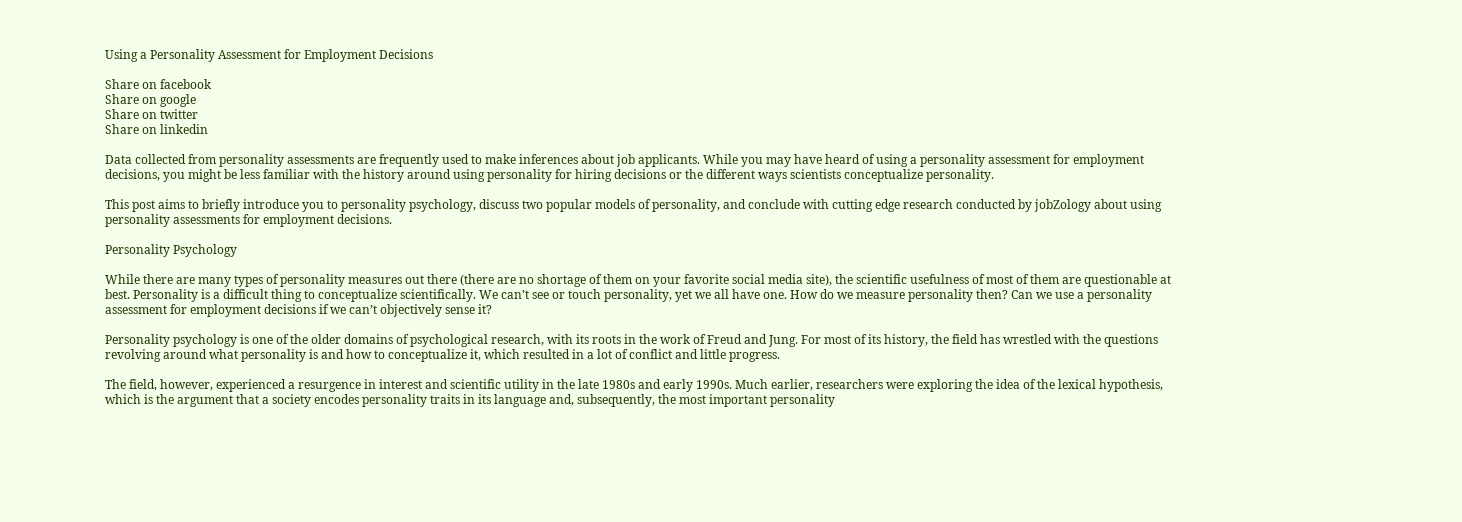Using a Personality Assessment for Employment Decisions

Share on facebook
Share on google
Share on twitter
Share on linkedin

Data collected from personality assessments are frequently used to make inferences about job applicants. While you may have heard of using a personality assessment for employment decisions, you might be less familiar with the history around using personality for hiring decisions or the different ways scientists conceptualize personality.

This post aims to briefly introduce you to personality psychology, discuss two popular models of personality, and conclude with cutting edge research conducted by jobZology about using personality assessments for employment decisions.

Personality Psychology

While there are many types of personality measures out there (there are no shortage of them on your favorite social media site), the scientific usefulness of most of them are questionable at best. Personality is a difficult thing to conceptualize scientifically. We can’t see or touch personality, yet we all have one. How do we measure personality then? Can we use a personality assessment for employment decisions if we can’t objectively sense it?

Personality psychology is one of the older domains of psychological research, with its roots in the work of Freud and Jung. For most of its history, the field has wrestled with the questions revolving around what personality is and how to conceptualize it, which resulted in a lot of conflict and little progress.

The field, however, experienced a resurgence in interest and scientific utility in the late 1980s and early 1990s. Much earlier, researchers were exploring the idea of the lexical hypothesis, which is the argument that a society encodes personality traits in its language and, subsequently, the most important personality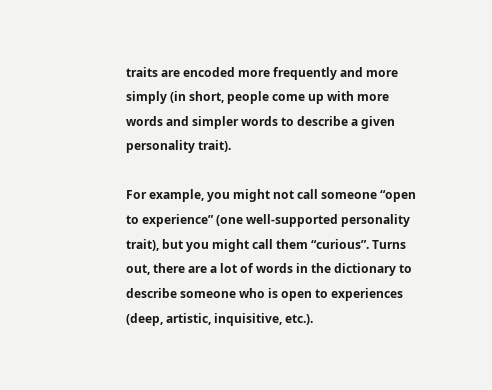traits are encoded more frequently and more simply (in short, people come up with more words and simpler words to describe a given personality trait).

For example, you might not call someone “open to experience” (one well-supported personality trait), but you might call them “curious”. Turns out, there are a lot of words in the dictionary to describe someone who is open to experiences (deep, artistic, inquisitive, etc.).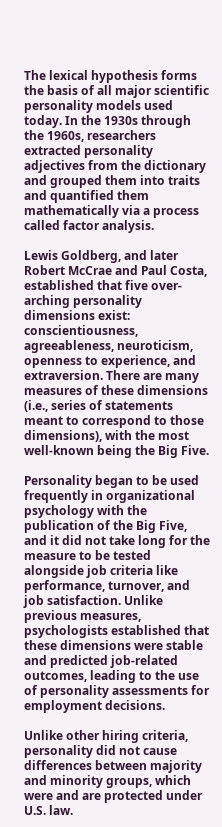The lexical hypothesis forms the basis of all major scientific personality models used today. In the 1930s through the 1960s, researchers extracted personality adjectives from the dictionary and grouped them into traits and quantified them mathematically via a process called factor analysis.

Lewis Goldberg, and later Robert McCrae and Paul Costa, established that five over-arching personality dimensions exist: conscientiousness, agreeableness, neuroticism, openness to experience, and extraversion. There are many measures of these dimensions (i.e., series of statements meant to correspond to those dimensions), with the most well-known being the Big Five.

Personality began to be used frequently in organizational psychology with the publication of the Big Five, and it did not take long for the measure to be tested alongside job criteria like performance, turnover, and job satisfaction. Unlike previous measures, psychologists established that these dimensions were stable and predicted job-related outcomes, leading to the use of personality assessments for employment decisions.

Unlike other hiring criteria, personality did not cause differences between majority and minority groups, which were and are protected under U.S. law.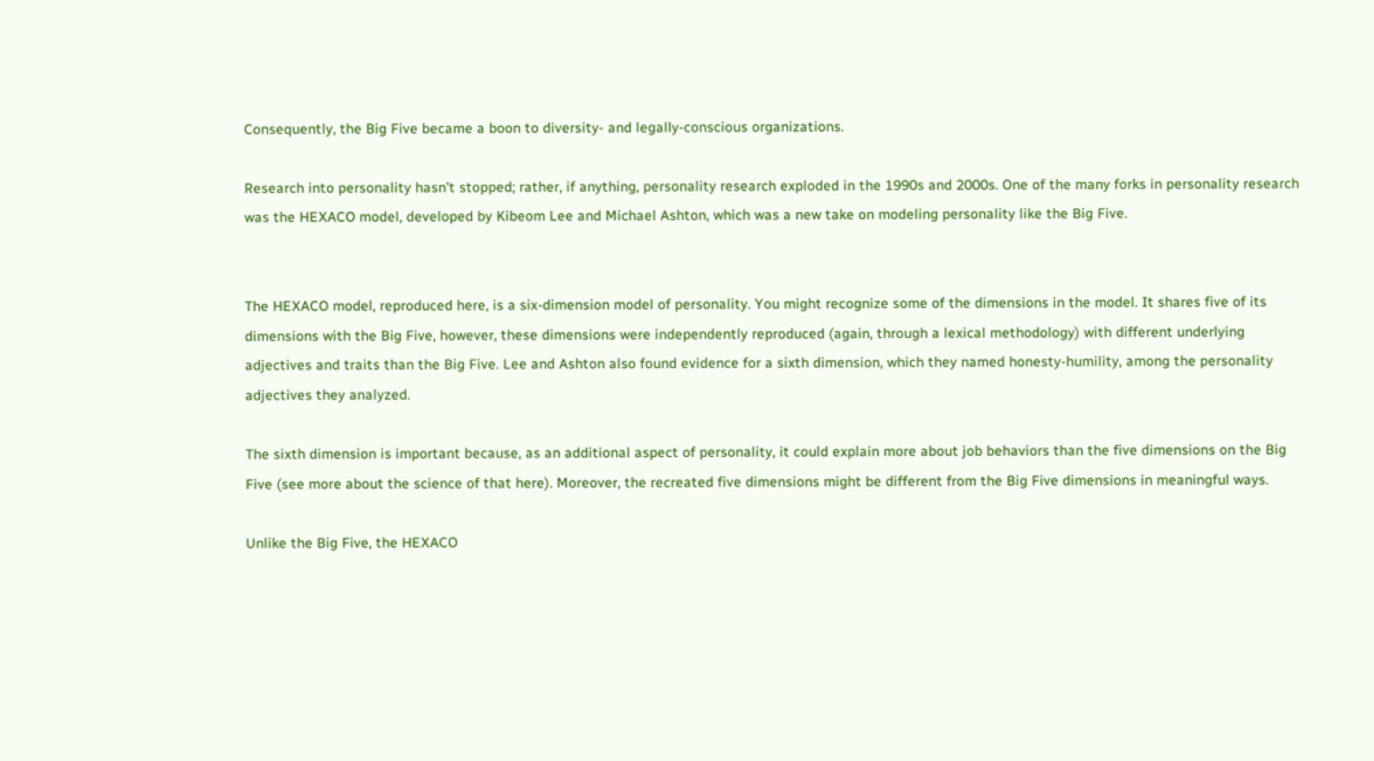Consequently, the Big Five became a boon to diversity- and legally-conscious organizations.

Research into personality hasn’t stopped; rather, if anything, personality research exploded in the 1990s and 2000s. One of the many forks in personality research was the HEXACO model, developed by Kibeom Lee and Michael Ashton, which was a new take on modeling personality like the Big Five.


The HEXACO model, reproduced here, is a six-dimension model of personality. You might recognize some of the dimensions in the model. It shares five of its dimensions with the Big Five, however, these dimensions were independently reproduced (again, through a lexical methodology) with different underlying adjectives and traits than the Big Five. Lee and Ashton also found evidence for a sixth dimension, which they named honesty-humility, among the personality adjectives they analyzed.

The sixth dimension is important because, as an additional aspect of personality, it could explain more about job behaviors than the five dimensions on the Big Five (see more about the science of that here). Moreover, the recreated five dimensions might be different from the Big Five dimensions in meaningful ways.

Unlike the Big Five, the HEXACO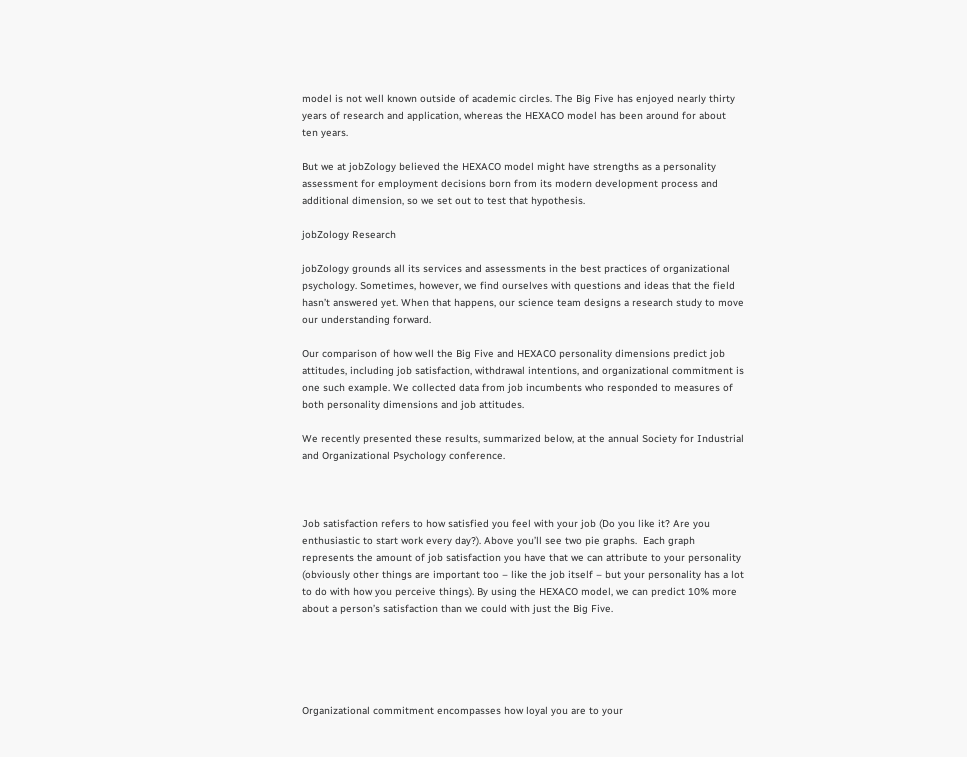model is not well known outside of academic circles. The Big Five has enjoyed nearly thirty years of research and application, whereas the HEXACO model has been around for about ten years.

But we at jobZology believed the HEXACO model might have strengths as a personality assessment for employment decisions born from its modern development process and additional dimension, so we set out to test that hypothesis.

jobZology Research

jobZology grounds all its services and assessments in the best practices of organizational psychology. Sometimes, however, we find ourselves with questions and ideas that the field hasn’t answered yet. When that happens, our science team designs a research study to move our understanding forward.

Our comparison of how well the Big Five and HEXACO personality dimensions predict job attitudes, including job satisfaction, withdrawal intentions, and organizational commitment is one such example. We collected data from job incumbents who responded to measures of both personality dimensions and job attitudes.

We recently presented these results, summarized below, at the annual Society for Industrial and Organizational Psychology conference.



Job satisfaction refers to how satisfied you feel with your job (Do you like it? Are you enthusiastic to start work every day?). Above you’ll see two pie graphs.  Each graph represents the amount of job satisfaction you have that we can attribute to your personality (obviously other things are important too – like the job itself – but your personality has a lot to do with how you perceive things). By using the HEXACO model, we can predict 10% more about a person’s satisfaction than we could with just the Big Five.





Organizational commitment encompasses how loyal you are to your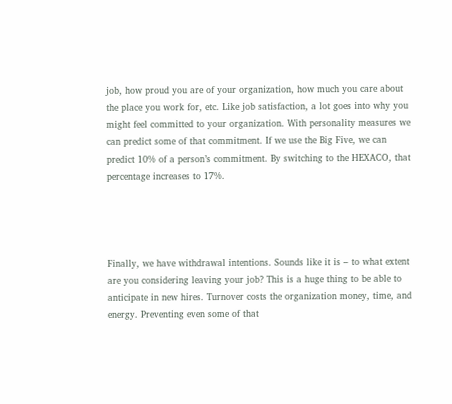job, how proud you are of your organization, how much you care about the place you work for, etc. Like job satisfaction, a lot goes into why you might feel committed to your organization. With personality measures we can predict some of that commitment. If we use the Big Five, we can predict 10% of a person’s commitment. By switching to the HEXACO, that percentage increases to 17%.




Finally, we have withdrawal intentions. Sounds like it is – to what extent are you considering leaving your job? This is a huge thing to be able to anticipate in new hires. Turnover costs the organization money, time, and energy. Preventing even some of that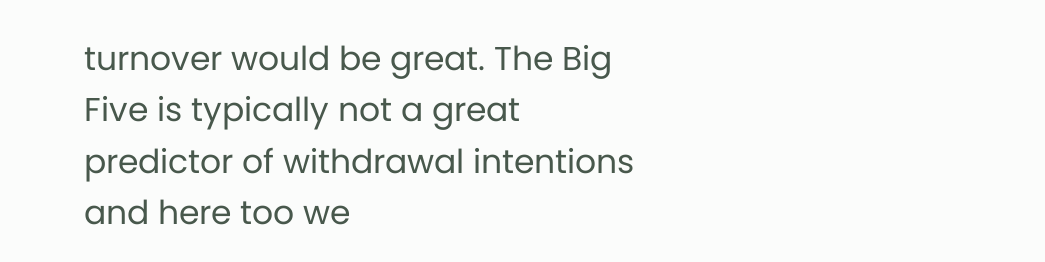turnover would be great. The Big Five is typically not a great predictor of withdrawal intentions and here too we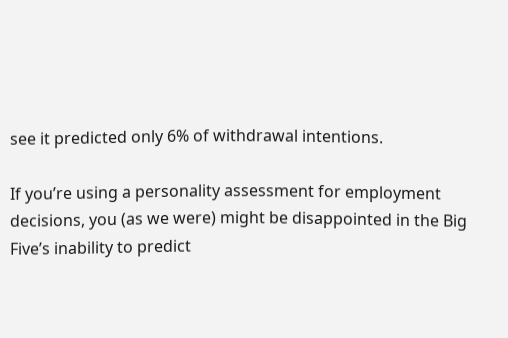see it predicted only 6% of withdrawal intentions.

If you’re using a personality assessment for employment decisions, you (as we were) might be disappointed in the Big Five’s inability to predict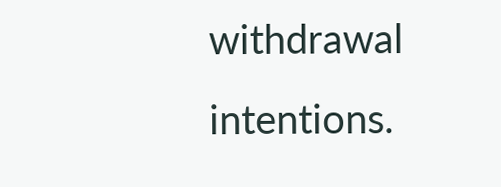withdrawal intentions.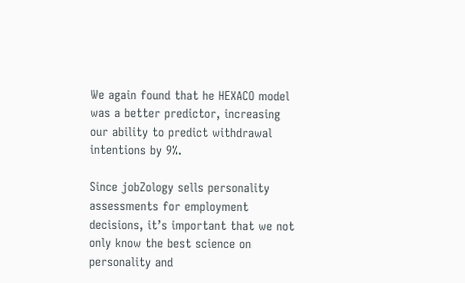We again found that he HEXACO model was a better predictor, increasing our ability to predict withdrawal intentions by 9%.

Since jobZology sells personality assessments for employment decisions, it’s important that we not only know the best science on personality and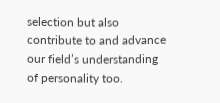selection but also contribute to and advance our field’s understanding of personality too.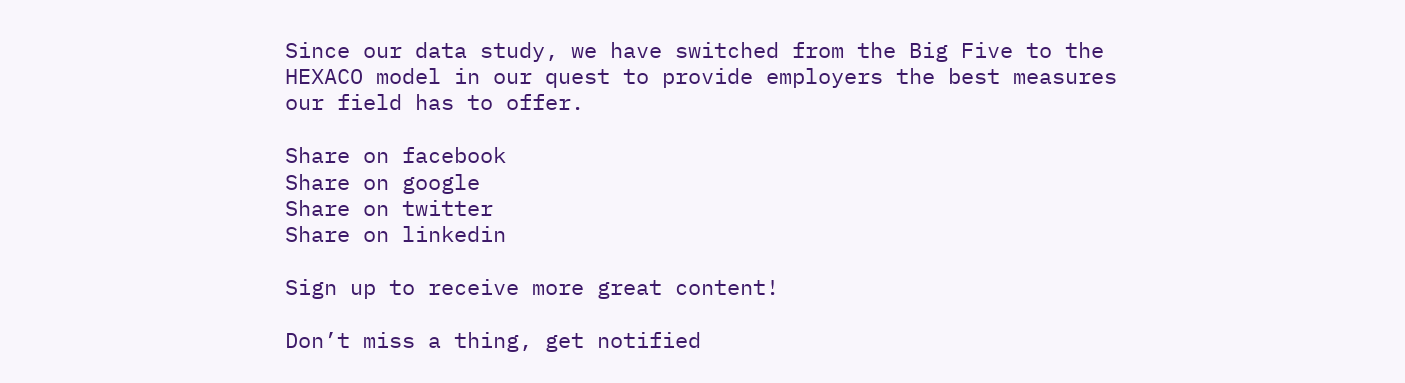Since our data study, we have switched from the Big Five to the HEXACO model in our quest to provide employers the best measures our field has to offer.

Share on facebook
Share on google
Share on twitter
Share on linkedin

Sign up to receive more great content!

Don’t miss a thing, get notified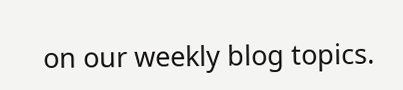on our weekly blog topics.